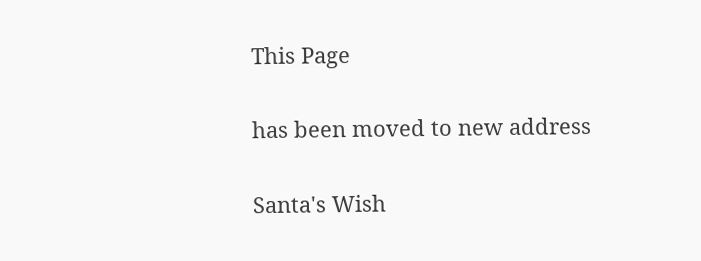This Page

has been moved to new address

Santa's Wish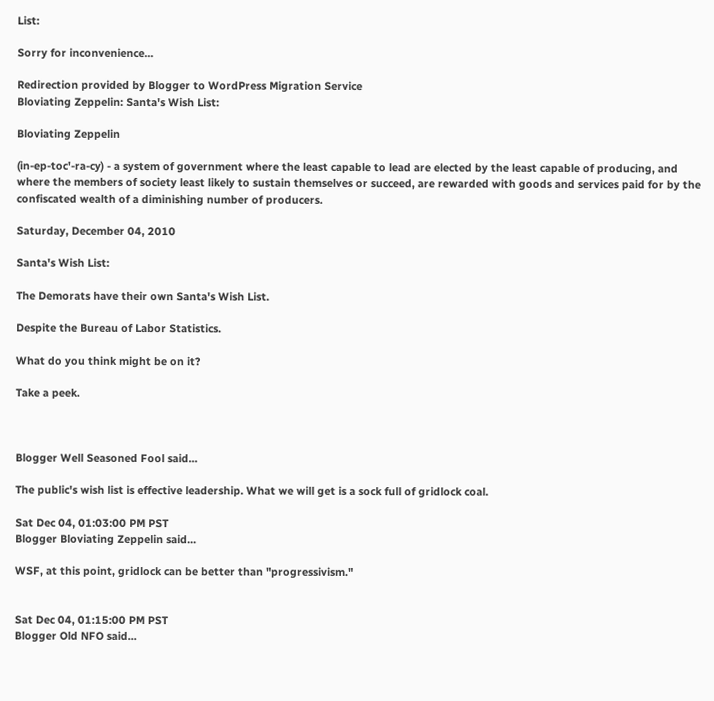List:

Sorry for inconvenience...

Redirection provided by Blogger to WordPress Migration Service
Bloviating Zeppelin: Santa's Wish List:

Bloviating Zeppelin

(in-ep-toc'-ra-cy) - a system of government where the least capable to lead are elected by the least capable of producing, and where the members of society least likely to sustain themselves or succeed, are rewarded with goods and services paid for by the confiscated wealth of a diminishing number of producers.

Saturday, December 04, 2010

Santa's Wish List:

The Demorats have their own Santa's Wish List.

Despite the Bureau of Labor Statistics.

What do you think might be on it?

Take a peek.



Blogger Well Seasoned Fool said...

The public's wish list is effective leadership. What we will get is a sock full of gridlock coal.

Sat Dec 04, 01:03:00 PM PST
Blogger Bloviating Zeppelin said...

WSF, at this point, gridlock can be better than "progressivism."


Sat Dec 04, 01:15:00 PM PST
Blogger Old NFO said...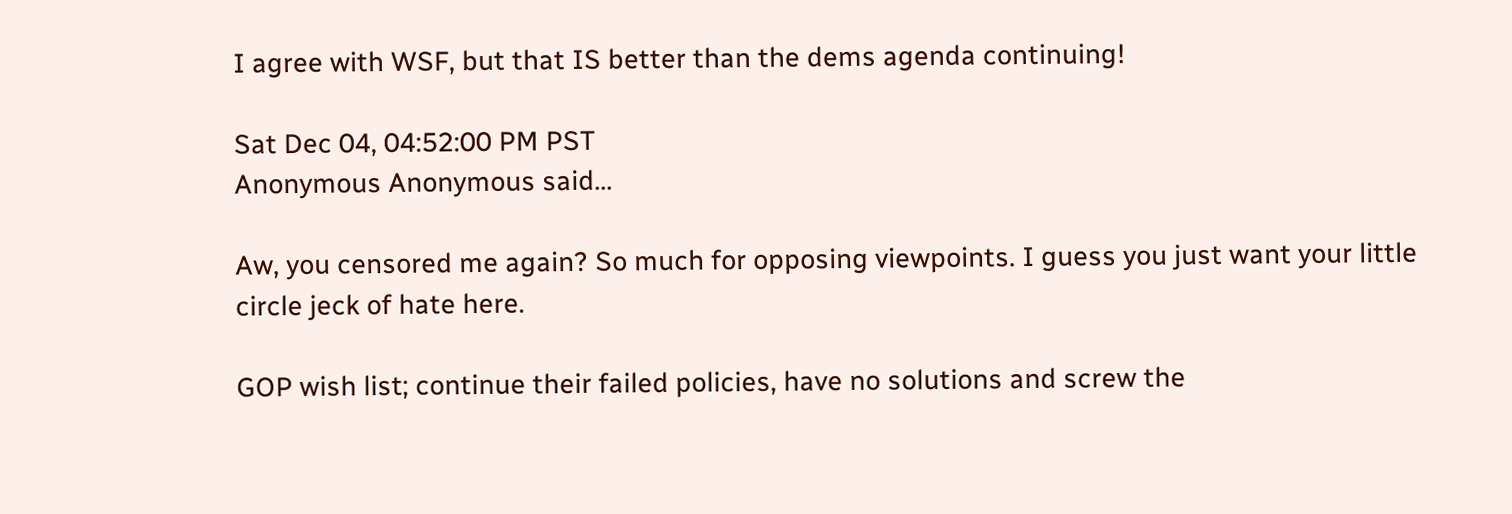I agree with WSF, but that IS better than the dems agenda continuing!

Sat Dec 04, 04:52:00 PM PST
Anonymous Anonymous said...

Aw, you censored me again? So much for opposing viewpoints. I guess you just want your little circle jeck of hate here.

GOP wish list; continue their failed policies, have no solutions and screw the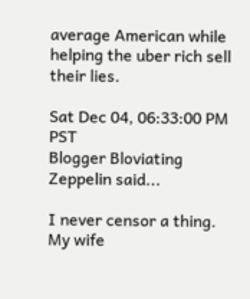average American while helping the uber rich sell their lies.

Sat Dec 04, 06:33:00 PM PST
Blogger Bloviating Zeppelin said...

I never censor a thing. My wife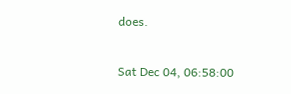does.


Sat Dec 04, 06:58:00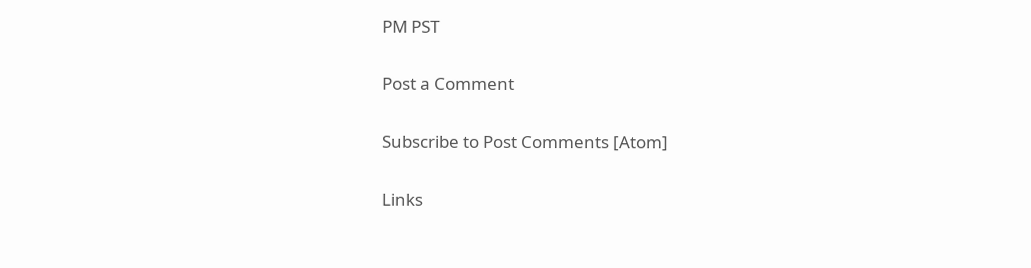PM PST

Post a Comment

Subscribe to Post Comments [Atom]

Links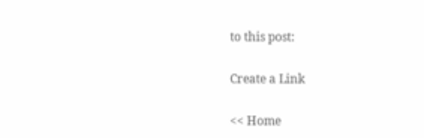to this post:

Create a Link

<< Home